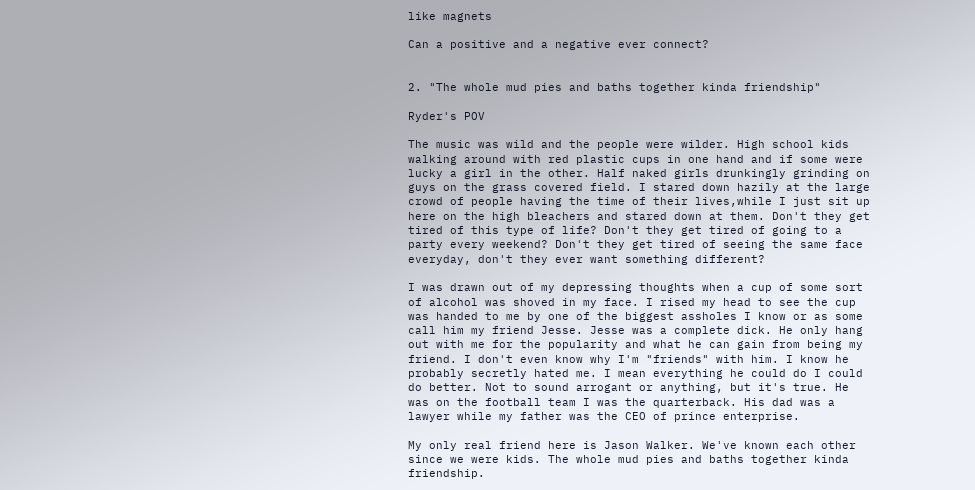like magnets

Can a positive and a negative ever connect?


2. "The whole mud pies and baths together kinda friendship"

Ryder's POV

The music was wild and the people were wilder. High school kids walking around with red plastic cups in one hand and if some were lucky a girl in the other. Half naked girls drunkingly grinding on guys on the grass covered field. I stared down hazily at the large crowd of people having the time of their lives,while I just sit up here on the high bleachers and stared down at them. Don't they get tired of this type of life? Don't they get tired of going to a party every weekend? Don't they get tired of seeing the same face everyday, don't they ever want something different?

I was drawn out of my depressing thoughts when a cup of some sort of alcohol was shoved in my face. I rised my head to see the cup was handed to me by one of the biggest assholes I know or as some call him my friend Jesse. Jesse was a complete dick. He only hang out with me for the popularity and what he can gain from being my friend. I don't even know why I'm "friends" with him. I know he probably secretly hated me. I mean everything he could do I could do better. Not to sound arrogant or anything, but it's true. He was on the football team I was the quarterback. His dad was a lawyer while my father was the CEO of prince enterprise.

My only real friend here is Jason Walker. We've known each other since we were kids. The whole mud pies and baths together kinda friendship.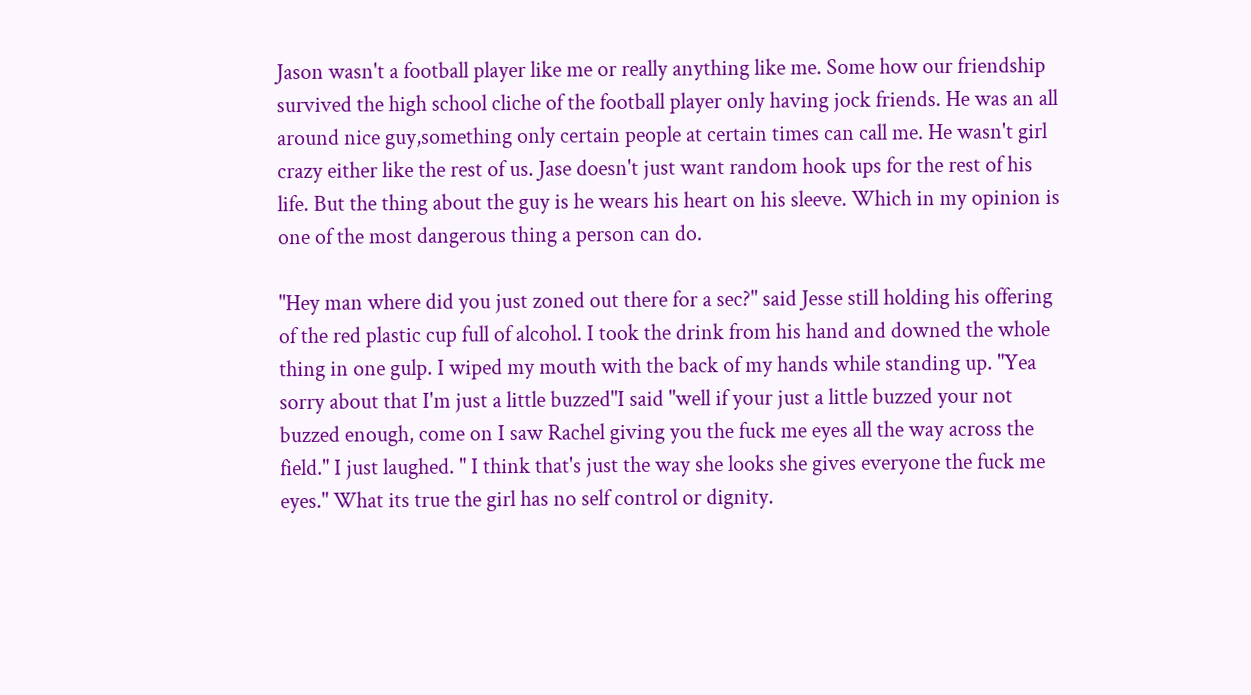Jason wasn't a football player like me or really anything like me. Some how our friendship survived the high school cliche of the football player only having jock friends. He was an all around nice guy,something only certain people at certain times can call me. He wasn't girl crazy either like the rest of us. Jase doesn't just want random hook ups for the rest of his life. But the thing about the guy is he wears his heart on his sleeve. Which in my opinion is one of the most dangerous thing a person can do.

"Hey man where did you just zoned out there for a sec?" said Jesse still holding his offering of the red plastic cup full of alcohol. I took the drink from his hand and downed the whole thing in one gulp. I wiped my mouth with the back of my hands while standing up. "Yea sorry about that I'm just a little buzzed"I said "well if your just a little buzzed your not buzzed enough, come on I saw Rachel giving you the fuck me eyes all the way across the field." I just laughed. " I think that's just the way she looks she gives everyone the fuck me eyes." What its true the girl has no self control or dignity.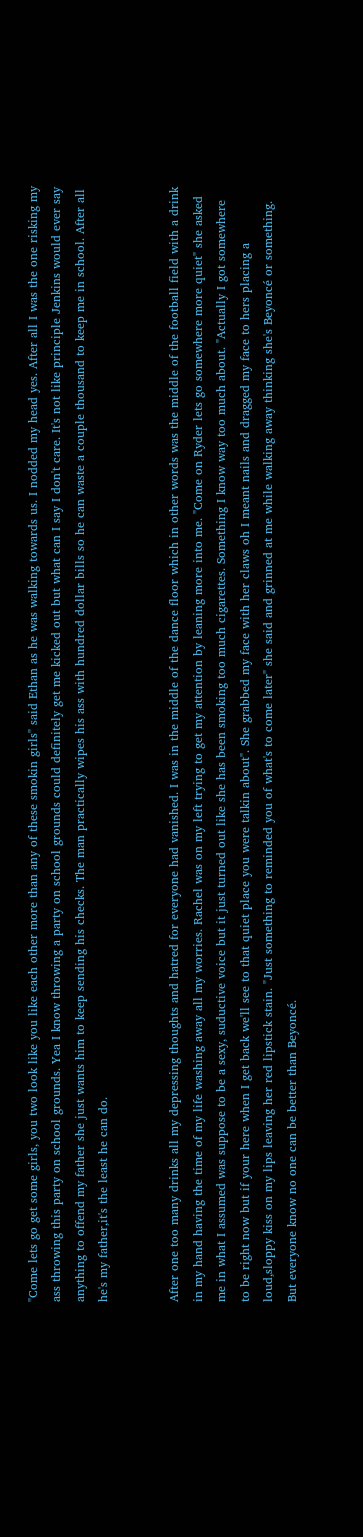"Come lets go get some girls, you two look like you like each other more than any of these smokin girls" said Ethan as he was walking towards us. I nodded my head yes. After all I was the one risking my ass throwing this party on school grounds. Yea I know throwing a party on school grounds could definitely get me kicked out but what can I say I don't care. It's not like principle Jenkins would ever say anything to offend my father she just wants him to keep sending his checks. The man practically wipes his ass with hundred dollar bills so he can waste a couple thousand to keep me in school. After all he's my father,it's the least he can do.


After one too many drinks all my depressing thoughts and hatred for everyone had vanished. I was in the middle of the dance floor which in other words was the middle of the football field with a drink in my hand having the time of my life washing away all my worries. Rachel was on my left trying to get my attention by leaning more into me. "Come on Ryder lets go somewhere more quiet" she asked me in what I assumed was suppose to be a sexy, suductive voice but it just turned out like she has been smoking too much cigarettes. Something I know way too much about. "Actually I got somewhere to be right now but if your here when I get back we'll see to that quiet place you were talkin about". She grabbed my face with her claws oh I meant nails and dragged my face to hers placing a loud,sloppy kiss on my lips leaving her red lipstick stain. "Just something to reminded you of what's to come later" she said and grinned at me while walking away thinking she's Beyoncé or something. But everyone know no one can be better than Beyoncé.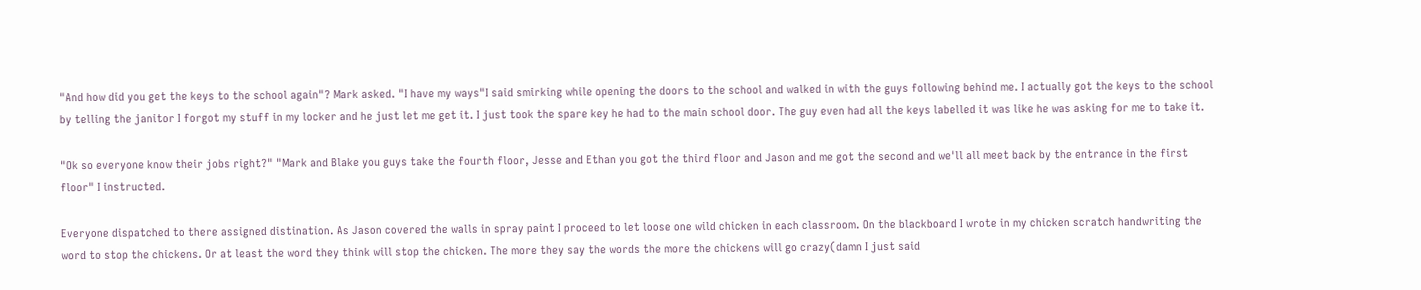"And how did you get the keys to the school again"? Mark asked. "I have my ways"I said smirking while opening the doors to the school and walked in with the guys following behind me. I actually got the keys to the school by telling the janitor I forgot my stuff in my locker and he just let me get it. I just took the spare key he had to the main school door. The guy even had all the keys labelled it was like he was asking for me to take it.

"Ok so everyone know their jobs right?" "Mark and Blake you guys take the fourth floor, Jesse and Ethan you got the third floor and Jason and me got the second and we'll all meet back by the entrance in the first floor" I instructed.

Everyone dispatched to there assigned distination. As Jason covered the walls in spray paint I proceed to let loose one wild chicken in each classroom. On the blackboard I wrote in my chicken scratch handwriting the word to stop the chickens. Or at least the word they think will stop the chicken. The more they say the words the more the chickens will go crazy(damn I just said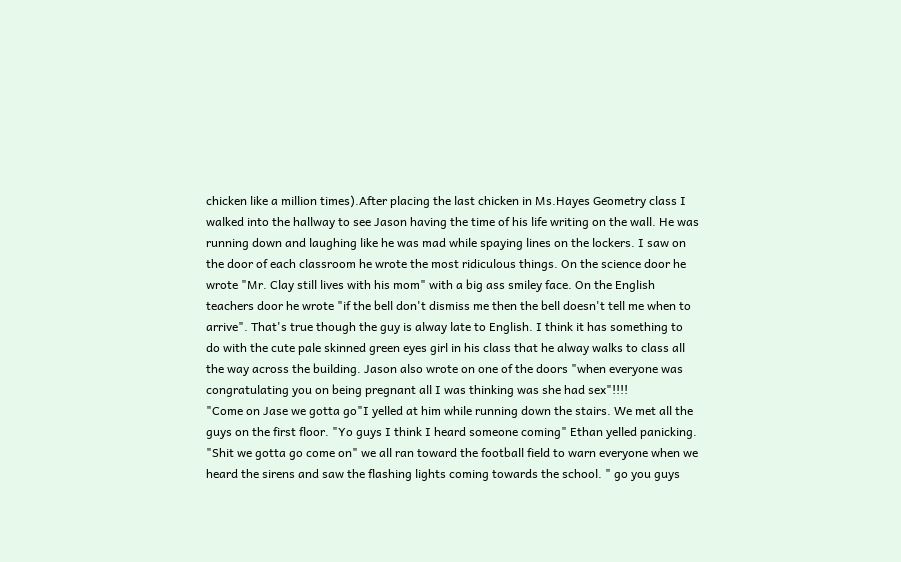chicken like a million times).After placing the last chicken in Ms.Hayes Geometry class I walked into the hallway to see Jason having the time of his life writing on the wall. He was running down and laughing like he was mad while spaying lines on the lockers. I saw on the door of each classroom he wrote the most ridiculous things. On the science door he wrote "Mr. Clay still lives with his mom" with a big ass smiley face. On the English teachers door he wrote "if the bell don't dismiss me then the bell doesn't tell me when to arrive". That's true though the guy is alway late to English. I think it has something to do with the cute pale skinned green eyes girl in his class that he alway walks to class all the way across the building. Jason also wrote on one of the doors "when everyone was congratulating you on being pregnant all I was thinking was she had sex"!!!!
"Come on Jase we gotta go"I yelled at him while running down the stairs. We met all the guys on the first floor. "Yo guys I think I heard someone coming" Ethan yelled panicking. "Shit we gotta go come on" we all ran toward the football field to warn everyone when we heard the sirens and saw the flashing lights coming towards the school. " go you guys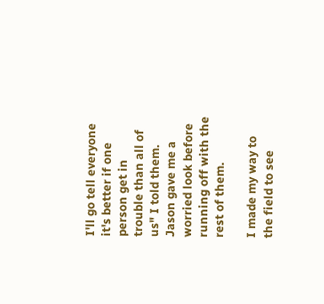I'll go tell everyone it's better if one person get in trouble than all of us" I told them. Jason gave me a worried look before running off with the rest of them.

I made my way to the field to see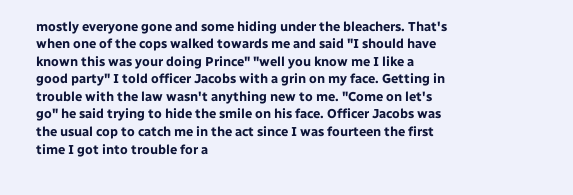mostly everyone gone and some hiding under the bleachers. That's when one of the cops walked towards me and said "I should have known this was your doing Prince" "well you know me I like a good party" I told officer Jacobs with a grin on my face. Getting in trouble with the law wasn't anything new to me. "Come on let's go" he said trying to hide the smile on his face. Officer Jacobs was the usual cop to catch me in the act since I was fourteen the first time I got into trouble for a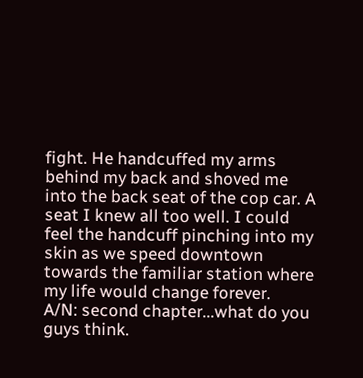fight. He handcuffed my arms behind my back and shoved me into the back seat of the cop car. A seat I knew all too well. I could feel the handcuff pinching into my skin as we speed downtown towards the familiar station where my life would change forever.
A/N: second chapter...what do you guys think.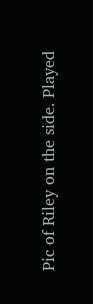Pic of Riley on the side. Played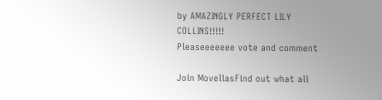by AMAZINGLY PERFECT LILY COLLINS!!!!!
Pleaseeeeeee vote and comment

Join MovellasFind out what all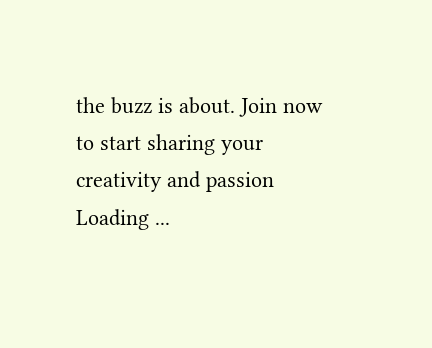the buzz is about. Join now to start sharing your creativity and passion
Loading ...